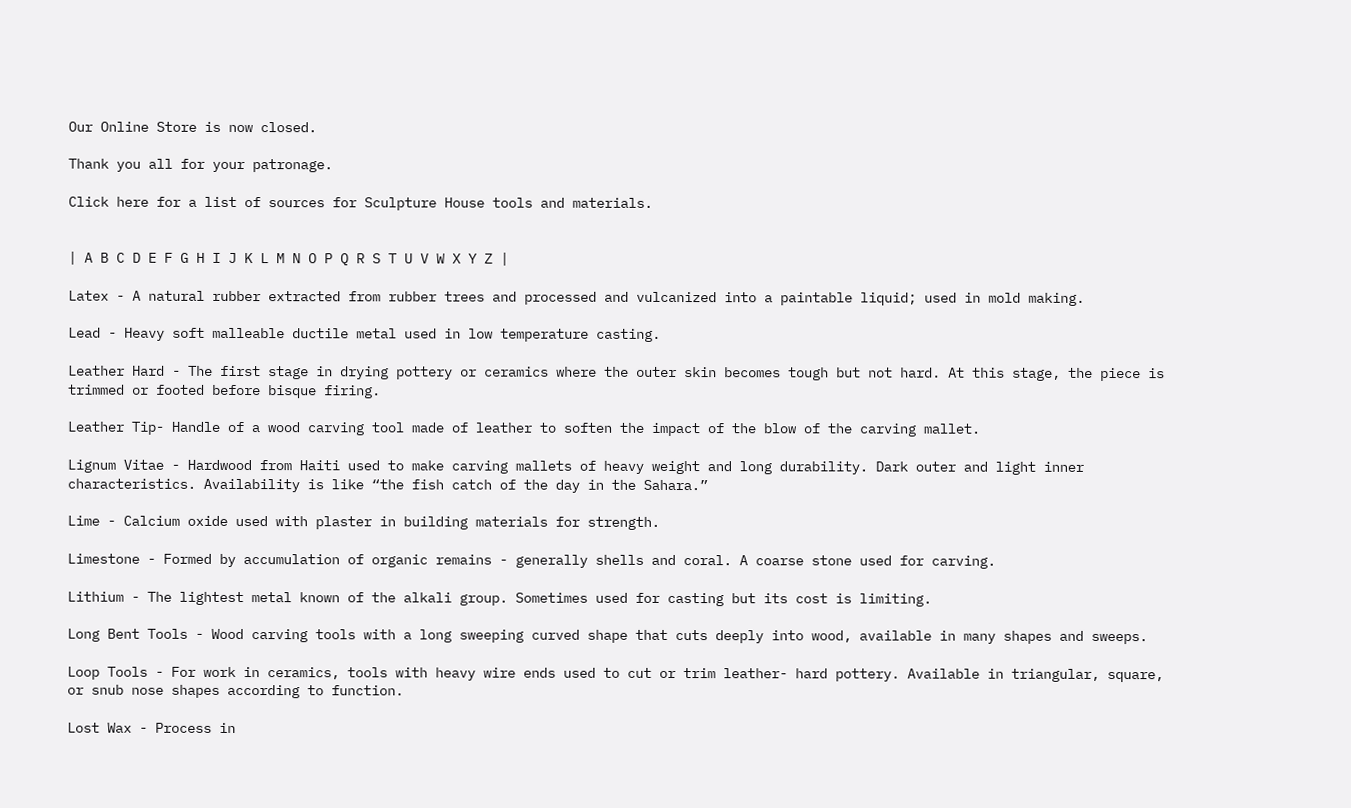Our Online Store is now closed.

Thank you all for your patronage.

Click here for a list of sources for Sculpture House tools and materials.


| A B C D E F G H I J K L M N O P Q R S T U V W X Y Z |

Latex - A natural rubber extracted from rubber trees and processed and vulcanized into a paintable liquid; used in mold making.

Lead - Heavy soft malleable ductile metal used in low temperature casting.

Leather Hard - The first stage in drying pottery or ceramics where the outer skin becomes tough but not hard. At this stage, the piece is trimmed or footed before bisque firing.

Leather Tip- Handle of a wood carving tool made of leather to soften the impact of the blow of the carving mallet.

Lignum Vitae - Hardwood from Haiti used to make carving mallets of heavy weight and long durability. Dark outer and light inner characteristics. Availability is like “the fish catch of the day in the Sahara.”

Lime - Calcium oxide used with plaster in building materials for strength.

Limestone - Formed by accumulation of organic remains - generally shells and coral. A coarse stone used for carving.

Lithium - The lightest metal known of the alkali group. Sometimes used for casting but its cost is limiting.

Long Bent Tools - Wood carving tools with a long sweeping curved shape that cuts deeply into wood, available in many shapes and sweeps.

Loop Tools - For work in ceramics, tools with heavy wire ends used to cut or trim leather- hard pottery. Available in triangular, square, or snub nose shapes according to function.

Lost Wax - Process in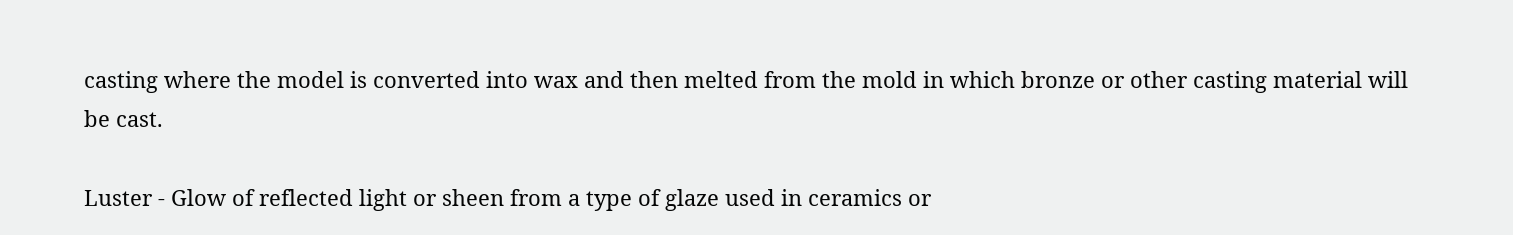casting where the model is converted into wax and then melted from the mold in which bronze or other casting material will be cast.

Luster - Glow of reflected light or sheen from a type of glaze used in ceramics or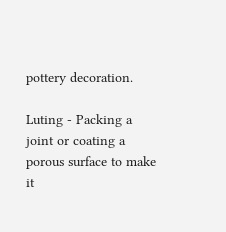pottery decoration.

Luting - Packing a joint or coating a porous surface to make it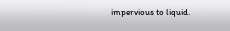impervious to liquid.